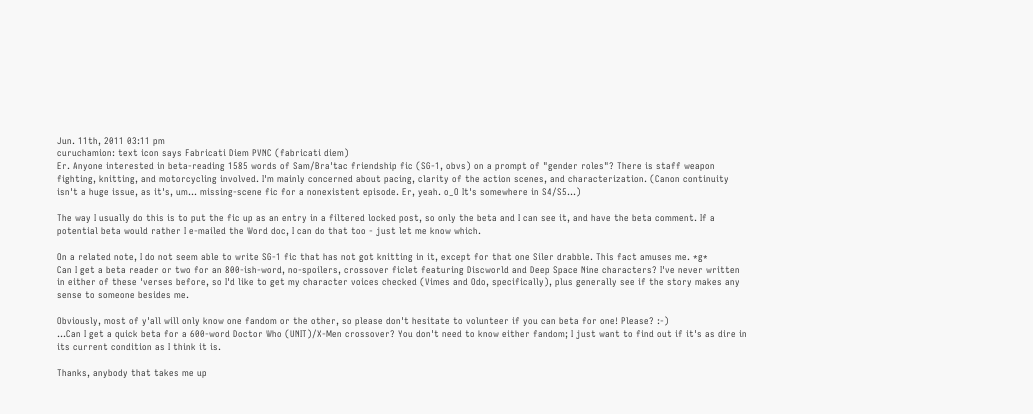Jun. 11th, 2011 03:11 pm
curuchamion: text icon says Fabricati Diem PVNC (fabricati diem)
Er. Anyone interested in beta-reading 1585 words of Sam/Bra'tac friendship fic (SG-1, obvs) on a prompt of "gender roles"? There is staff weapon fighting, knitting, and motorcycling involved. I'm mainly concerned about pacing, clarity of the action scenes, and characterization. (Canon continuity isn't a huge issue, as it's, um... missing-scene fic for a nonexistent episode. Er, yeah. o_O It's somewhere in S4/S5...)

The way I usually do this is to put the fic up as an entry in a filtered locked post, so only the beta and I can see it, and have the beta comment. If a potential beta would rather I e-mailed the Word doc, I can do that too - just let me know which.

On a related note, I do not seem able to write SG-1 fic that has not got knitting in it, except for that one Siler drabble. This fact amuses me. *g*
Can I get a beta reader or two for an 800-ish-word, no-spoilers, crossover ficlet featuring Discworld and Deep Space Nine characters? I've never written in either of these 'verses before, so I'd like to get my character voices checked (Vimes and Odo, specifically), plus generally see if the story makes any sense to someone besides me.

Obviously, most of y'all will only know one fandom or the other, so please don't hesitate to volunteer if you can beta for one! Please? :-)
...Can I get a quick beta for a 600-word Doctor Who (UNIT)/X-Men crossover? You don't need to know either fandom; I just want to find out if it's as dire in its current condition as I think it is.

Thanks, anybody that takes me up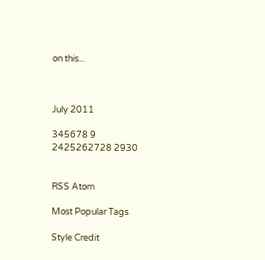on this...



July 2011

345678 9
2425262728 2930


RSS Atom

Most Popular Tags

Style Credit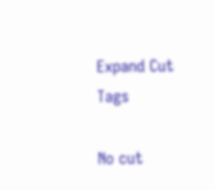Expand Cut Tags

No cut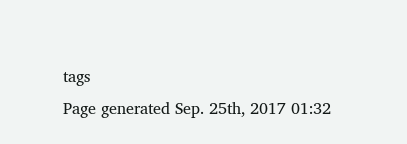tags
Page generated Sep. 25th, 2017 01:32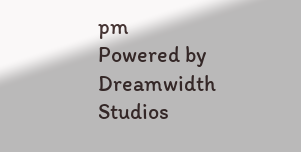pm
Powered by Dreamwidth Studios